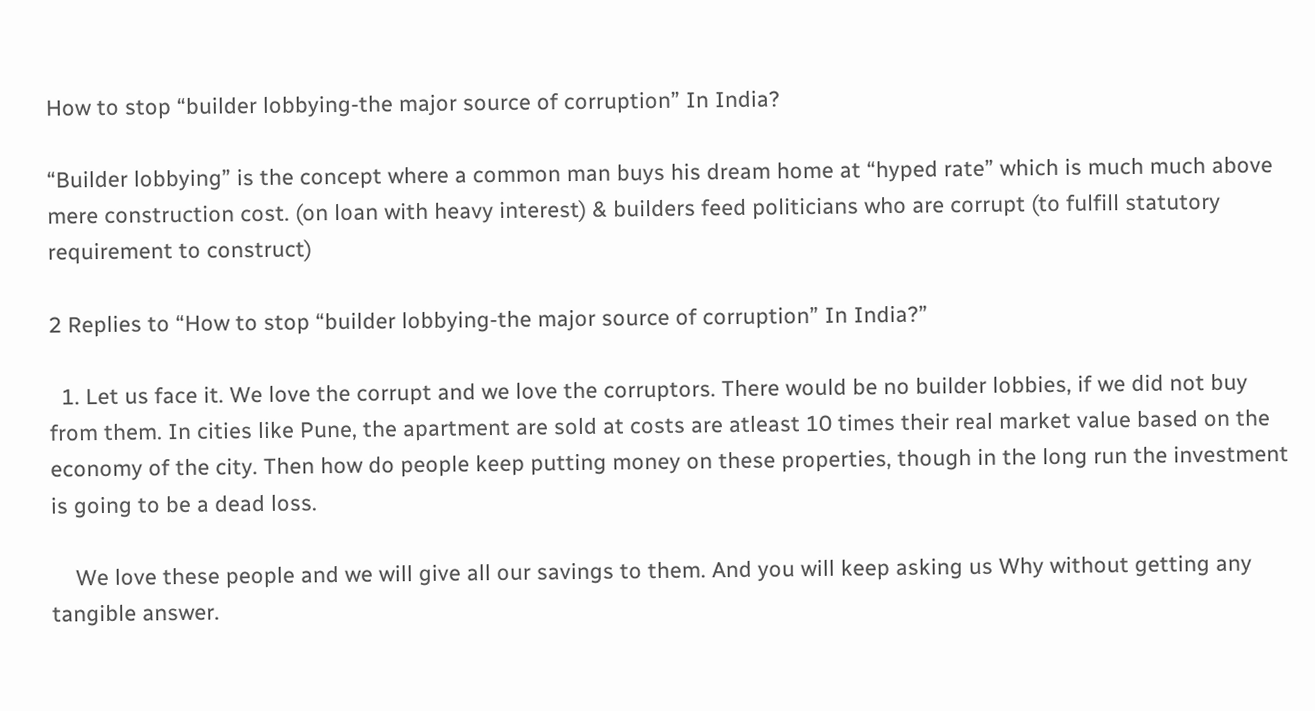How to stop “builder lobbying-the major source of corruption” In India?

“Builder lobbying” is the concept where a common man buys his dream home at “hyped rate” which is much much above mere construction cost. (on loan with heavy interest) & builders feed politicians who are corrupt (to fulfill statutory requirement to construct)

2 Replies to “How to stop “builder lobbying-the major source of corruption” In India?”

  1. Let us face it. We love the corrupt and we love the corruptors. There would be no builder lobbies, if we did not buy from them. In cities like Pune, the apartment are sold at costs are atleast 10 times their real market value based on the economy of the city. Then how do people keep putting money on these properties, though in the long run the investment is going to be a dead loss.

    We love these people and we will give all our savings to them. And you will keep asking us Why without getting any tangible answer.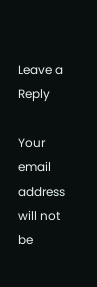Leave a Reply

Your email address will not be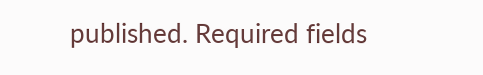published. Required fields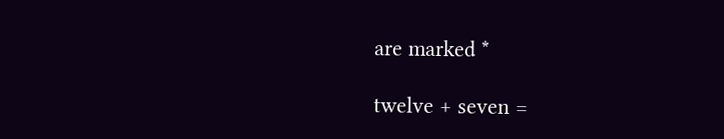are marked *

twelve + seven =